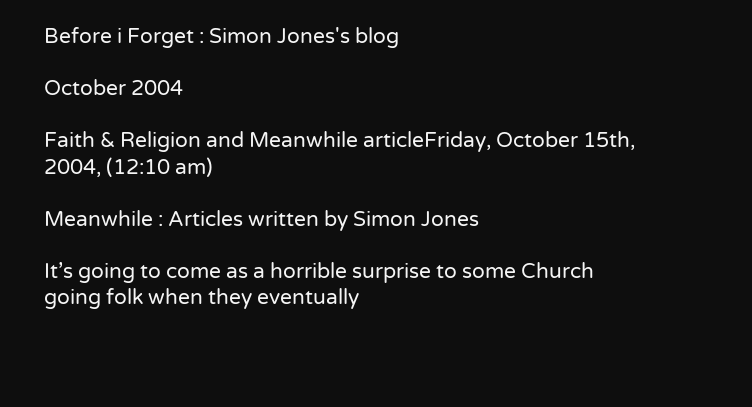Before i Forget : Simon Jones's blog

October 2004

Faith & Religion and Meanwhile articleFriday, October 15th, 2004, (12:10 am)

Meanwhile : Articles written by Simon Jones

It’s going to come as a horrible surprise to some Church going folk when they eventually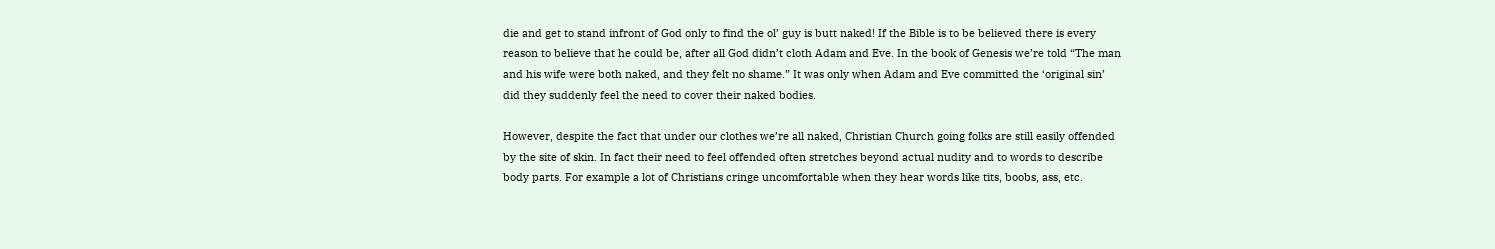die and get to stand infront of God only to find the ol’ guy is butt naked! If the Bible is to be believed there is every reason to believe that he could be, after all God didn’t cloth Adam and Eve. In the book of Genesis we’re told “The man and his wife were both naked, and they felt no shame.” It was only when Adam and Eve committed the ‘original sin’ did they suddenly feel the need to cover their naked bodies.

However, despite the fact that under our clothes we’re all naked, Christian Church going folks are still easily offended by the site of skin. In fact their need to feel offended often stretches beyond actual nudity and to words to describe body parts. For example a lot of Christians cringe uncomfortable when they hear words like tits, boobs, ass, etc.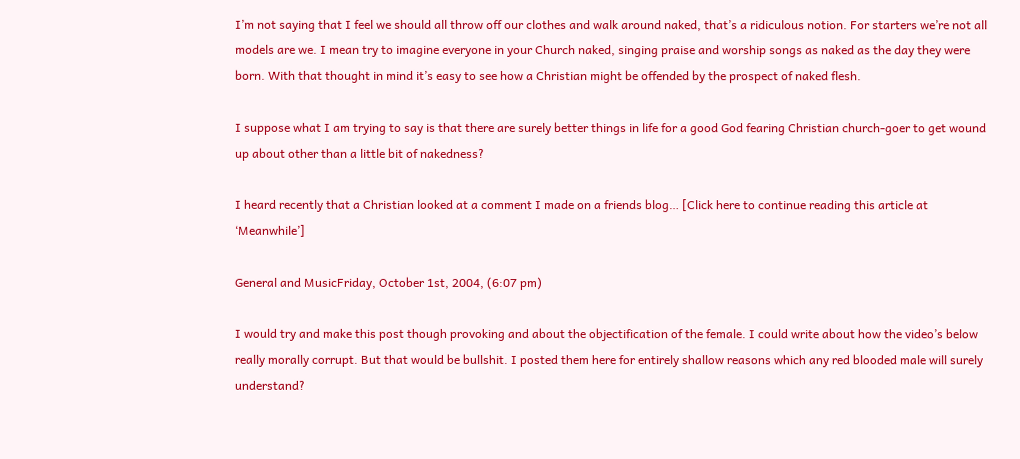I’m not saying that I feel we should all throw off our clothes and walk around naked, that’s a ridiculous notion. For starters we’re not all models are we. I mean try to imagine everyone in your Church naked, singing praise and worship songs as naked as the day they were born. With that thought in mind it’s easy to see how a Christian might be offended by the prospect of naked flesh.

I suppose what I am trying to say is that there are surely better things in life for a good God fearing Christian church-goer to get wound up about other than a little bit of nakedness?

I heard recently that a Christian looked at a comment I made on a friends blog… [Click here to continue reading this article at ‘Meanwhile’]

General and MusicFriday, October 1st, 2004, (6:07 pm)

I would try and make this post though provoking and about the objectification of the female. I could write about how the video’s below really morally corrupt. But that would be bullshit. I posted them here for entirely shallow reasons which any red blooded male will surely understand?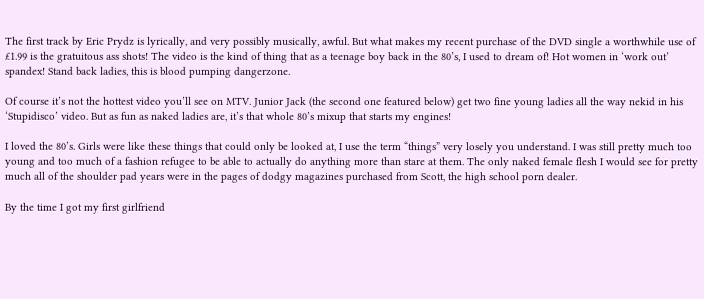The first track by Eric Prydz is lyrically, and very possibly musically, awful. But what makes my recent purchase of the DVD single a worthwhile use of £1.99 is the gratuitous ass shots! The video is the kind of thing that as a teenage boy back in the 80’s, I used to dream of! Hot women in ‘work out’ spandex! Stand back ladies, this is blood pumping dangerzone.

Of course it’s not the hottest video you’ll see on MTV. Junior Jack (the second one featured below) get two fine young ladies all the way nekid in his ‘Stupidisco’ video. But as fun as naked ladies are, it’s that whole 80’s mixup that starts my engines!

I loved the 80’s. Girls were like these things that could only be looked at, I use the term “things” very losely you understand. I was still pretty much too young and too much of a fashion refugee to be able to actually do anything more than stare at them. The only naked female flesh I would see for pretty much all of the shoulder pad years were in the pages of dodgy magazines purchased from Scott, the high school porn dealer.

By the time I got my first girlfriend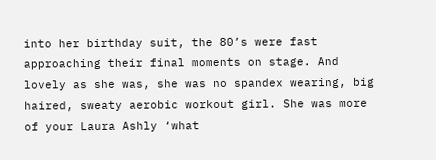into her birthday suit, the 80’s were fast approaching their final moments on stage. And lovely as she was, she was no spandex wearing, big haired, sweaty aerobic workout girl. She was more of your Laura Ashly ‘what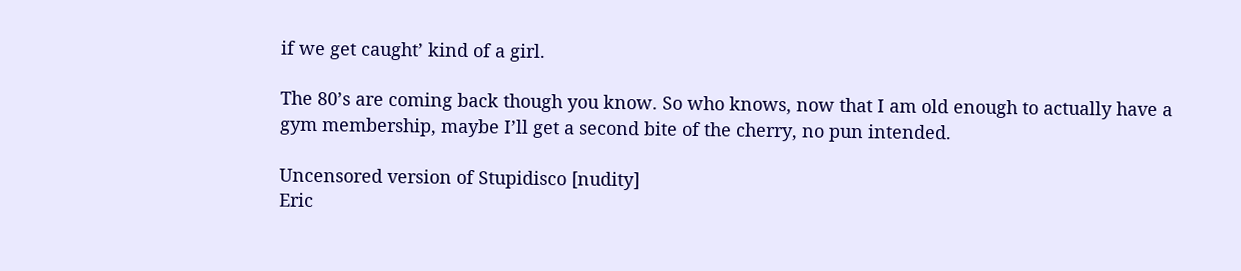if we get caught’ kind of a girl.

The 80’s are coming back though you know. So who knows, now that I am old enough to actually have a gym membership, maybe I’ll get a second bite of the cherry, no pun intended.

Uncensored version of Stupidisco [nudity]
Eric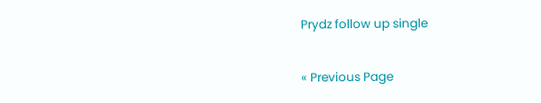Prydz follow up single

« Previous Page